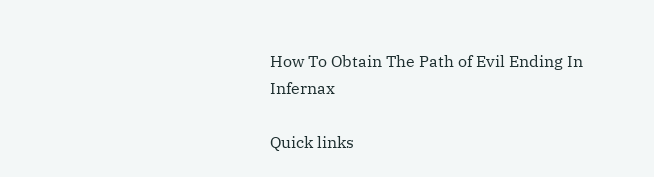How To Obtain The Path of Evil Ending In Infernax

Quick links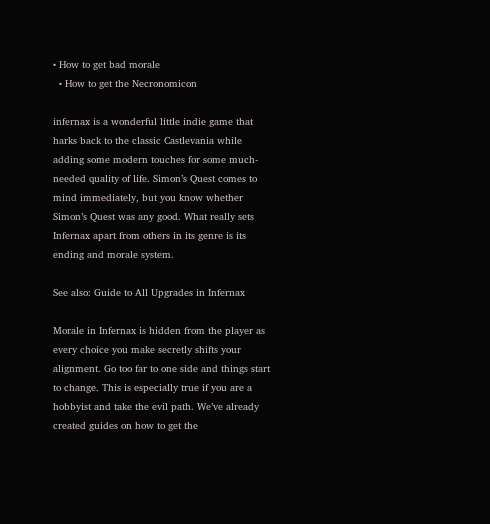• How to get bad morale
  • How to get the Necronomicon

infernax is a wonderful little indie game that harks back to the classic Castlevania while adding some modern touches for some much-needed quality of life. Simon’s Quest comes to mind immediately, but you know whether Simon’s Quest was any good. What really sets Infernax apart from others in its genre is its ending and morale system.

See also: Guide to All Upgrades in Infernax

Morale in Infernax is hidden from the player as every choice you make secretly shifts your alignment. Go too far to one side and things start to change. This is especially true if you are a hobbyist and take the evil path. We’ve already created guides on how to get the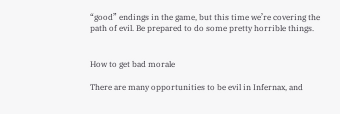“good” endings in the game, but this time we’re covering the path of evil. Be prepared to do some pretty horrible things.


How to get bad morale

There are many opportunities to be evil in Infernax, and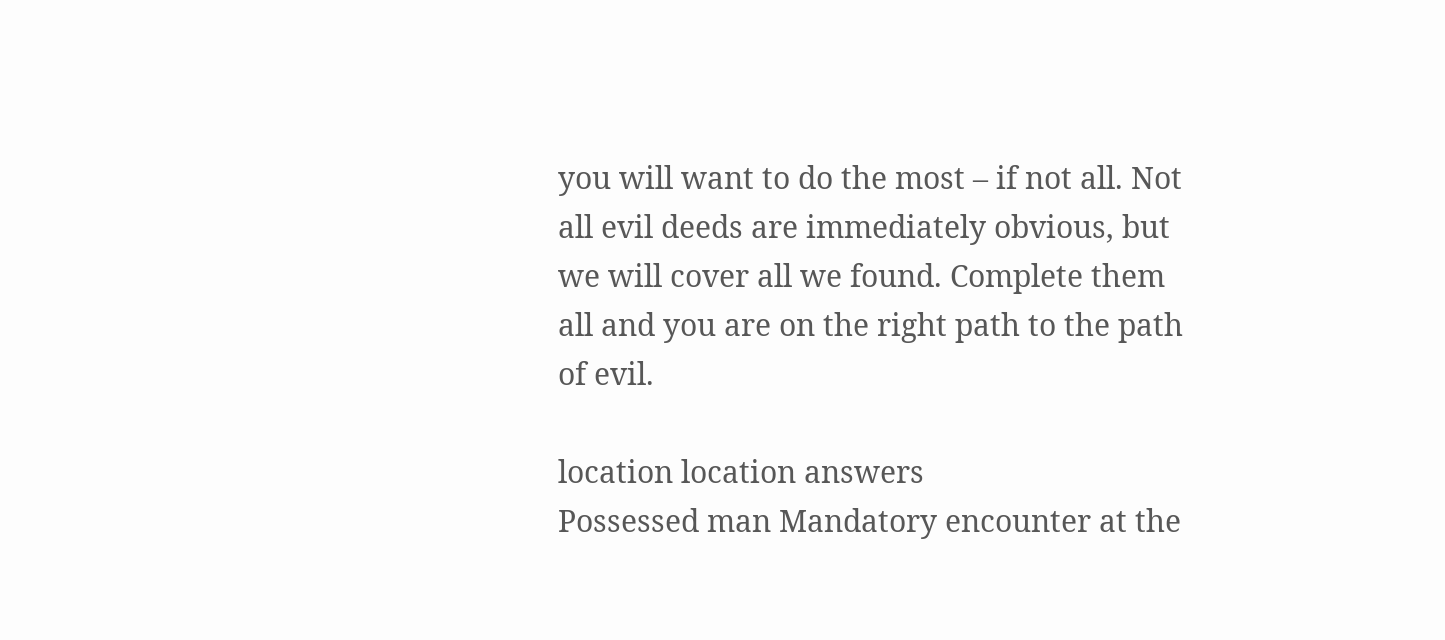you will want to do the most – if not all. Not all evil deeds are immediately obvious, but we will cover all we found. Complete them all and you are on the right path to the path of evil.

location location answers
Possessed man Mandatory encounter at the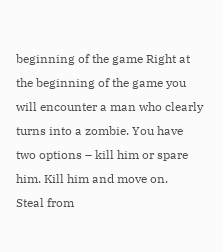beginning of the game Right at the beginning of the game you will encounter a man who clearly turns into a zombie. You have two options – kill him or spare him. Kill him and move on.
Steal from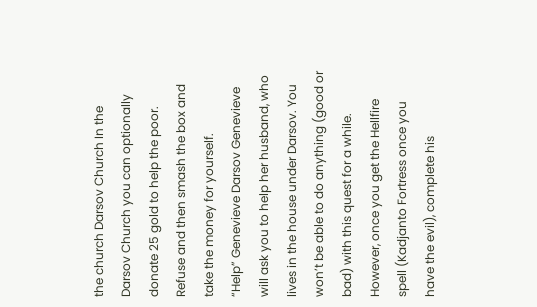the church Darsov Church In the Darsov Church you can optionally donate 25 gold to help the poor. Refuse and then smash the box and take the money for yourself.
“Help” Genevieve Darsov Genevieve will ask you to help her husband, who lives in the house under Darsov. You won’t be able to do anything (good or bad) with this quest for a while. However, once you get the Hellfire spell (Kadjanto Fortress once you have the evil), complete his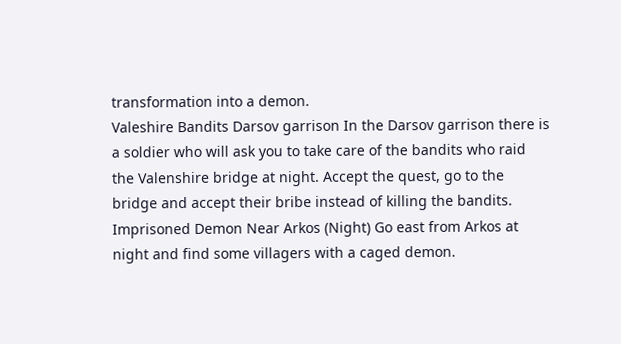transformation into a demon.
Valeshire Bandits Darsov garrison In the Darsov garrison there is a soldier who will ask you to take care of the bandits who raid the Valenshire bridge at night. Accept the quest, go to the bridge and accept their bribe instead of killing the bandits.
Imprisoned Demon Near Arkos (Night) Go east from Arkos at night and find some villagers with a caged demon.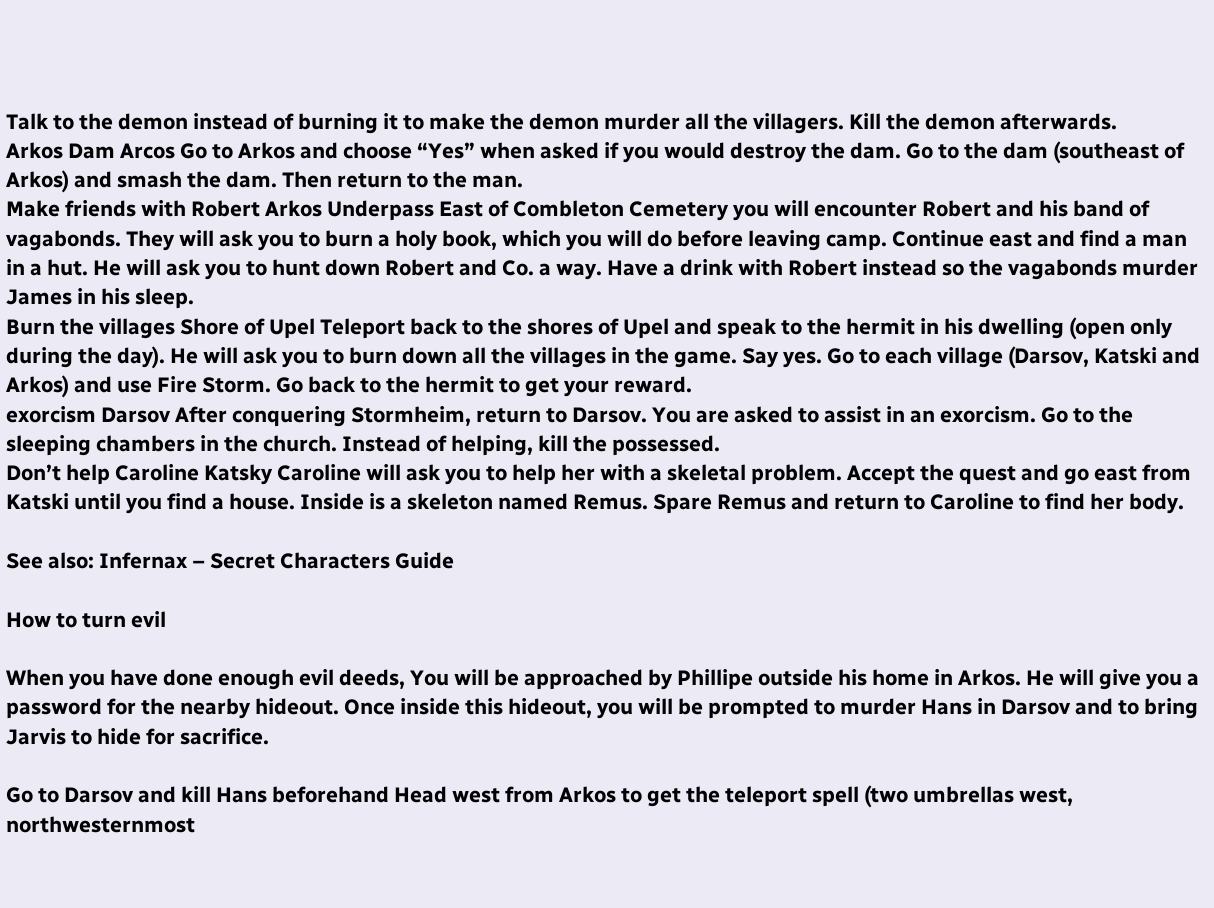Talk to the demon instead of burning it to make the demon murder all the villagers. Kill the demon afterwards.
Arkos Dam Arcos Go to Arkos and choose “Yes” when asked if you would destroy the dam. Go to the dam (southeast of Arkos) and smash the dam. Then return to the man.
Make friends with Robert Arkos Underpass East of Combleton Cemetery you will encounter Robert and his band of vagabonds. They will ask you to burn a holy book, which you will do before leaving camp. Continue east and find a man in a hut. He will ask you to hunt down Robert and Co. a way. Have a drink with Robert instead so the vagabonds murder James in his sleep.
Burn the villages Shore of Upel Teleport back to the shores of Upel and speak to the hermit in his dwelling (open only during the day). He will ask you to burn down all the villages in the game. Say yes. Go to each village (Darsov, Katski and Arkos) and use Fire Storm. Go back to the hermit to get your reward.
exorcism Darsov After conquering Stormheim, return to Darsov. You are asked to assist in an exorcism. Go to the sleeping chambers in the church. Instead of helping, kill the possessed.
Don’t help Caroline Katsky Caroline will ask you to help her with a skeletal problem. Accept the quest and go east from Katski until you find a house. Inside is a skeleton named Remus. Spare Remus and return to Caroline to find her body.

See also: Infernax – Secret Characters Guide

How to turn evil

When you have done enough evil deeds, You will be approached by Phillipe outside his home in Arkos. He will give you a password for the nearby hideout. Once inside this hideout, you will be prompted to murder Hans in Darsov and to bring Jarvis to hide for sacrifice.

Go to Darsov and kill Hans beforehand Head west from Arkos to get the teleport spell (two umbrellas west, northwesternmost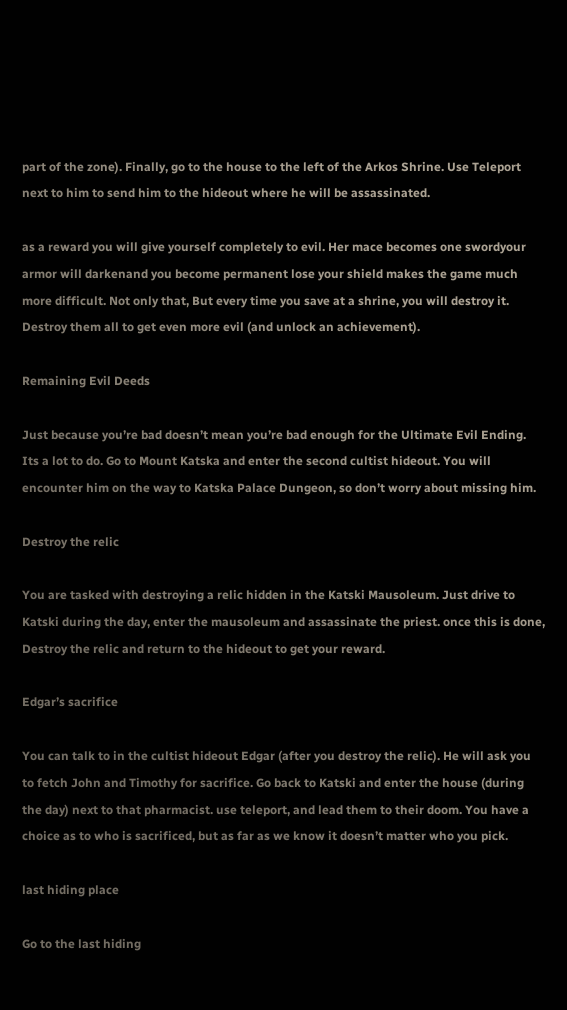part of the zone). Finally, go to the house to the left of the Arkos Shrine. Use Teleport next to him to send him to the hideout where he will be assassinated.

as a reward you will give yourself completely to evil. Her mace becomes one swordyour armor will darkenand you become permanent lose your shield makes the game much more difficult. Not only that, But every time you save at a shrine, you will destroy it. Destroy them all to get even more evil (and unlock an achievement).

Remaining Evil Deeds

Just because you’re bad doesn’t mean you’re bad enough for the Ultimate Evil Ending. Its a lot to do. Go to Mount Katska and enter the second cultist hideout. You will encounter him on the way to Katska Palace Dungeon, so don’t worry about missing him.

Destroy the relic

You are tasked with destroying a relic hidden in the Katski Mausoleum. Just drive to Katski during the day, enter the mausoleum and assassinate the priest. once this is done, Destroy the relic and return to the hideout to get your reward.

Edgar’s sacrifice

You can talk to in the cultist hideout Edgar (after you destroy the relic). He will ask you to fetch John and Timothy for sacrifice. Go back to Katski and enter the house (during the day) next to that pharmacist. use teleport, and lead them to their doom. You have a choice as to who is sacrificed, but as far as we know it doesn’t matter who you pick.

last hiding place

Go to the last hiding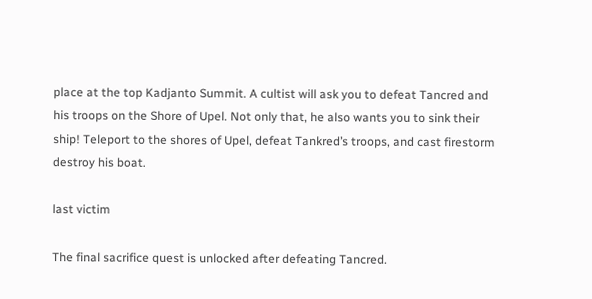place at the top Kadjanto Summit. A cultist will ask you to defeat Tancred and his troops on the Shore of Upel. Not only that, he also wants you to sink their ship! Teleport to the shores of Upel, defeat Tankred’s troops, and cast firestorm destroy his boat.

last victim

The final sacrifice quest is unlocked after defeating Tancred.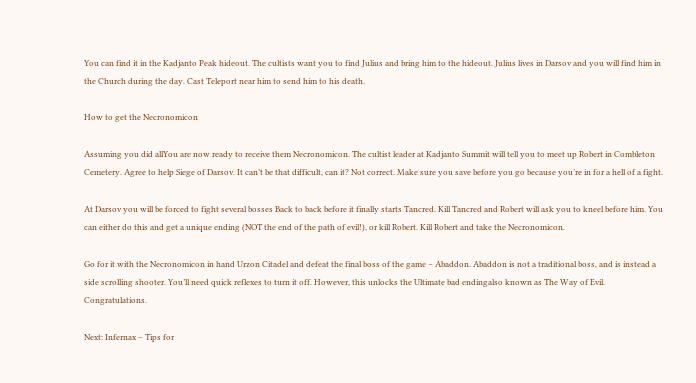You can find it in the Kadjanto Peak hideout. The cultists want you to find Julius and bring him to the hideout. Julius lives in Darsov and you will find him in the Church during the day. Cast Teleport near him to send him to his death.

How to get the Necronomicon

Assuming you did allYou are now ready to receive them Necronomicon. The cultist leader at Kadjanto Summit will tell you to meet up Robert in Combleton Cemetery. Agree to help Siege of Darsov. It can’t be that difficult, can it? Not correct. Make sure you save before you go because you’re in for a hell of a fight.

At Darsov you will be forced to fight several bosses Back to back before it finally starts Tancred. Kill Tancred and Robert will ask you to kneel before him. You can either do this and get a unique ending (NOT the end of the path of evil!), or kill Robert. Kill Robert and take the Necronomicon.

Go for it with the Necronomicon in hand Urzon Citadel and defeat the final boss of the game – Abaddon. Abaddon is not a traditional boss, and is instead a side scrolling shooter. You’ll need quick reflexes to turn it off. However, this unlocks the Ultimate bad endingalso known as The Way of Evil. Congratulations.

Next: Infernax – Tips for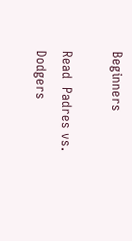Beginners

Read  Padres vs. Dodgers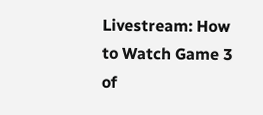Livestream: How to Watch Game 3 of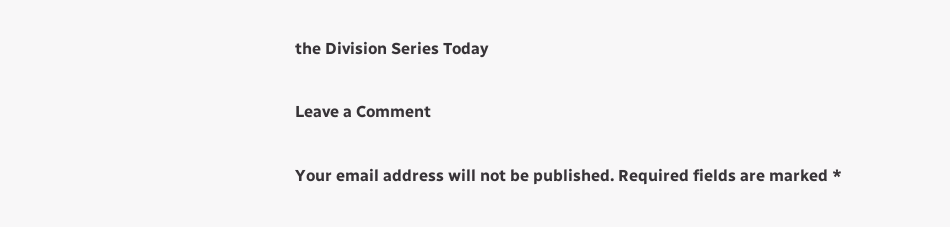the Division Series Today

Leave a Comment

Your email address will not be published. Required fields are marked *